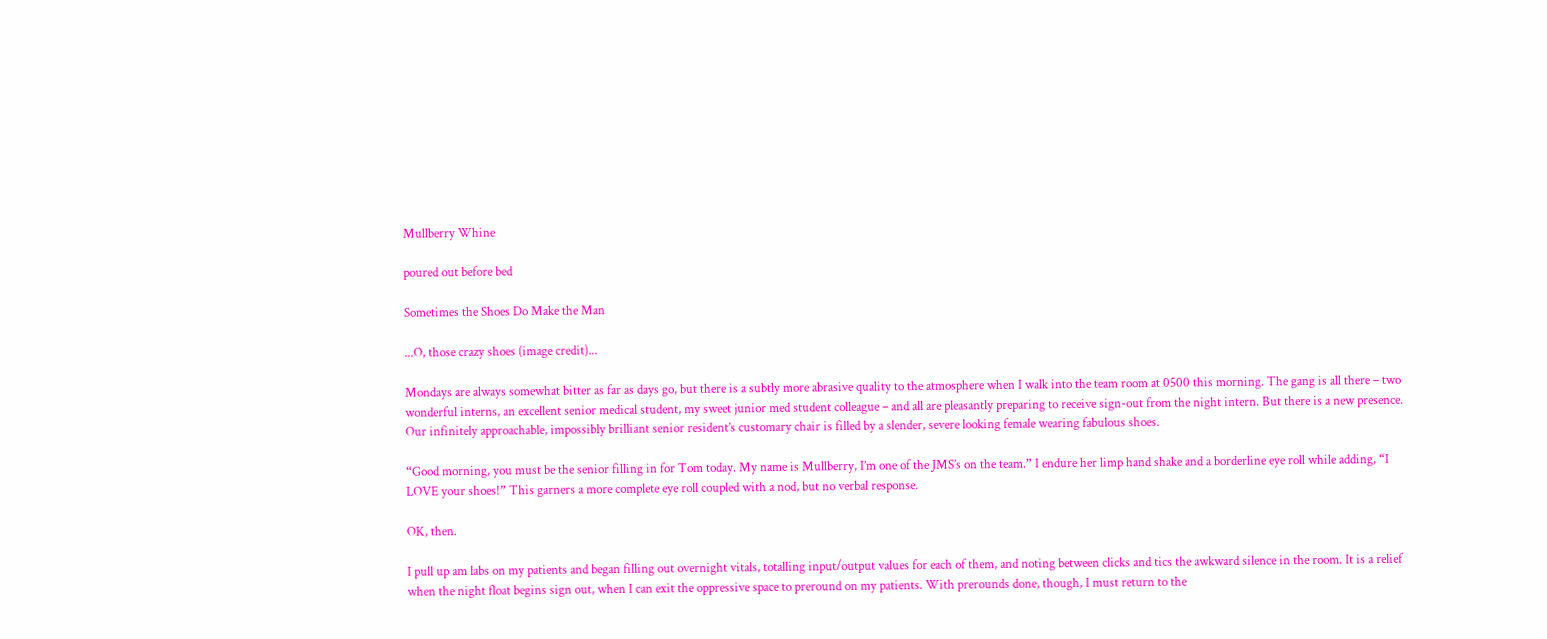Mullberry Whine

poured out before bed

Sometimes the Shoes Do Make the Man

...O, those crazy shoes (image credit)...

Mondays are always somewhat bitter as far as days go, but there is a subtly more abrasive quality to the atmosphere when I walk into the team room at 0500 this morning. The gang is all there – two wonderful interns, an excellent senior medical student, my sweet junior med student colleague – and all are pleasantly preparing to receive sign-out from the night intern. But there is a new presence. Our infinitely approachable, impossibly brilliant senior resident’s customary chair is filled by a slender, severe looking female wearing fabulous shoes.

“Good morning, you must be the senior filling in for Tom today. My name is Mullberry, I’m one of the JMS’s on the team.” I endure her limp hand shake and a borderline eye roll while adding, “I LOVE your shoes!” This garners a more complete eye roll coupled with a nod, but no verbal response.

OK, then.

I pull up am labs on my patients and began filling out overnight vitals, totalling input/output values for each of them, and noting between clicks and tics the awkward silence in the room. It is a relief when the night float begins sign out, when I can exit the oppressive space to preround on my patients. With prerounds done, though, I must return to the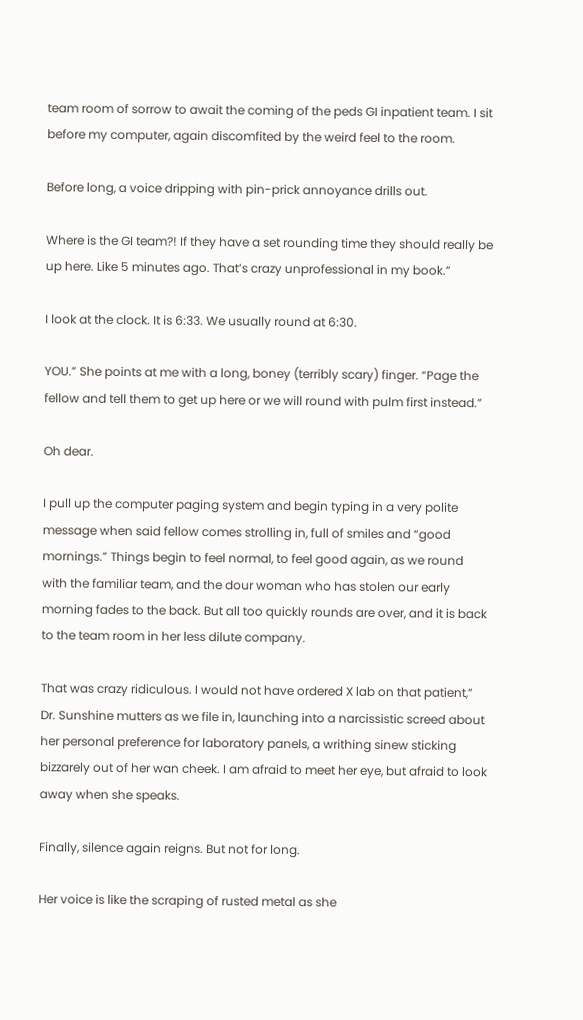team room of sorrow to await the coming of the peds GI inpatient team. I sit before my computer, again discomfited by the weird feel to the room.

Before long, a voice dripping with pin-prick annoyance drills out.

Where is the GI team?! If they have a set rounding time they should really be up here. Like 5 minutes ago. That’s crazy unprofessional in my book.”

I look at the clock. It is 6:33. We usually round at 6:30.

YOU.” She points at me with a long, boney (terribly scary) finger. “Page the fellow and tell them to get up here or we will round with pulm first instead.”

Oh dear.

I pull up the computer paging system and begin typing in a very polite message when said fellow comes strolling in, full of smiles and “good mornings.” Things begin to feel normal, to feel good again, as we round with the familiar team, and the dour woman who has stolen our early morning fades to the back. But all too quickly rounds are over, and it is back to the team room in her less dilute company.

That was crazy ridiculous. I would not have ordered X lab on that patient,” Dr. Sunshine mutters as we file in, launching into a narcissistic screed about her personal preference for laboratory panels, a writhing sinew sticking bizzarely out of her wan cheek. I am afraid to meet her eye, but afraid to look away when she speaks.

Finally, silence again reigns. But not for long.

Her voice is like the scraping of rusted metal as she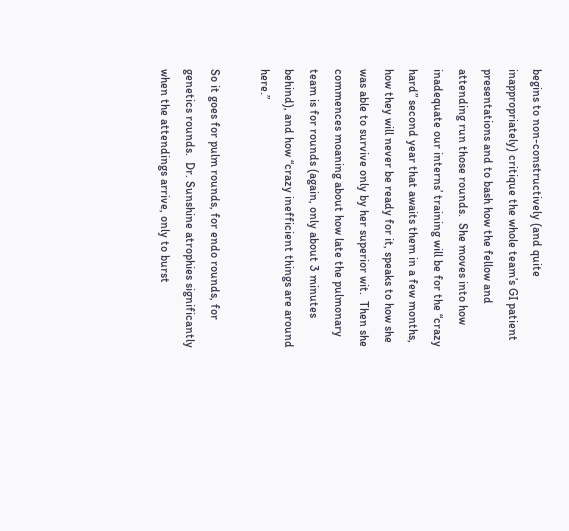begins to non-constructively (and quite inappropriately) critique the whole team’s GI patient presentations and to bash how the fellow and attending run those rounds.  She moves into how inadequate our interns’ training will be for the “crazy hard” second year that awaits them in a few months, how they will never be ready for it, speaks to how she was able to survive only by her superior wit.  Then she commences moaning about how late the pulmonary team is for rounds (again, only about 3 minutes behind), and how “crazy inefficient things are around here.”

So it goes for pulm rounds, for endo rounds, for genetics rounds.  Dr. Sunshine atrophies significantly when the attendings arrive, only to burst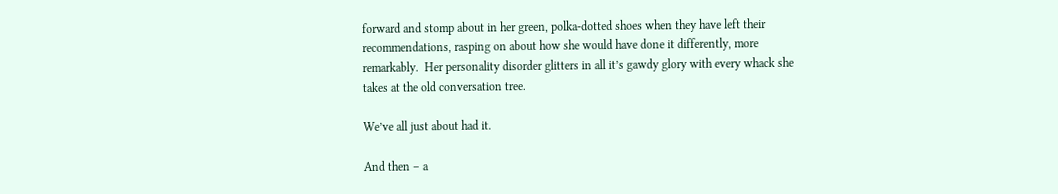forward and stomp about in her green, polka-dotted shoes when they have left their recommendations, rasping on about how she would have done it differently, more remarkably.  Her personality disorder glitters in all it’s gawdy glory with every whack she takes at the old conversation tree.

We’ve all just about had it.

And then – a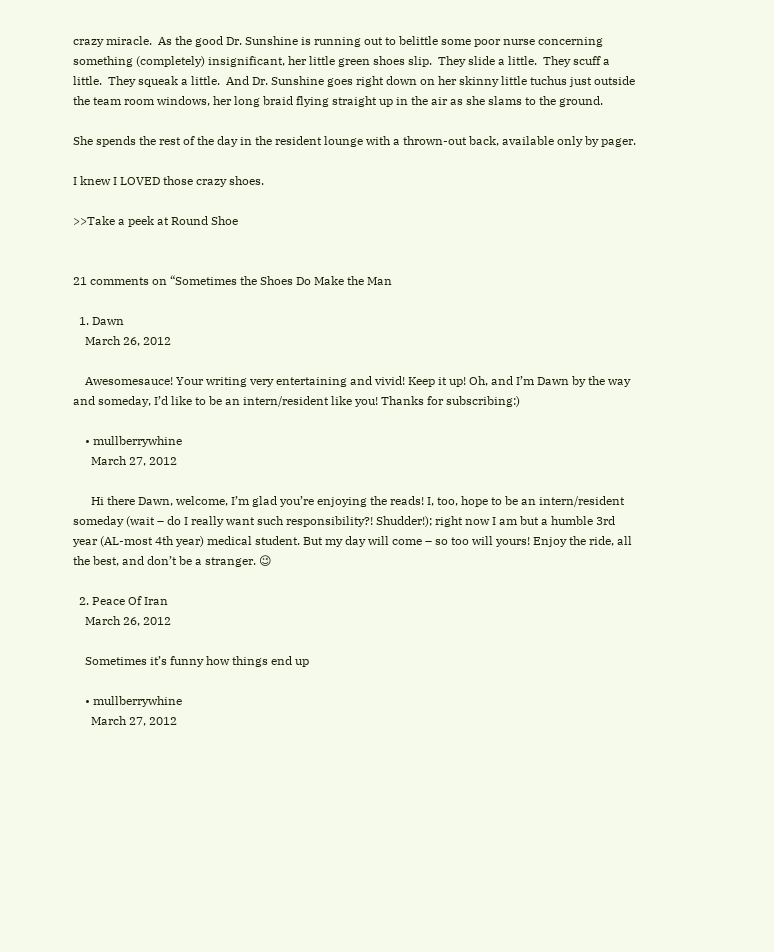crazy miracle.  As the good Dr. Sunshine is running out to belittle some poor nurse concerning something (completely) insignificant, her little green shoes slip.  They slide a little.  They scuff a little.  They squeak a little.  And Dr. Sunshine goes right down on her skinny little tuchus just outside the team room windows, her long braid flying straight up in the air as she slams to the ground.

She spends the rest of the day in the resident lounge with a thrown-out back, available only by pager.

I knew I LOVED those crazy shoes.

>>Take a peek at Round Shoe


21 comments on “Sometimes the Shoes Do Make the Man

  1. Dawn
    March 26, 2012

    Awesomesauce! Your writing very entertaining and vivid! Keep it up! Oh, and I’m Dawn by the way and someday, I’d like to be an intern/resident like you! Thanks for subscribing:)

    • mullberrywhine
      March 27, 2012

      Hi there Dawn, welcome, I’m glad you’re enjoying the reads! I, too, hope to be an intern/resident someday (wait – do I really want such responsibility?! Shudder!); right now I am but a humble 3rd year (AL-most 4th year) medical student. But my day will come – so too will yours! Enjoy the ride, all the best, and don’t be a stranger. 😉

  2. Peace Of Iran
    March 26, 2012

    Sometimes it’s funny how things end up

    • mullberrywhine
      March 27, 2012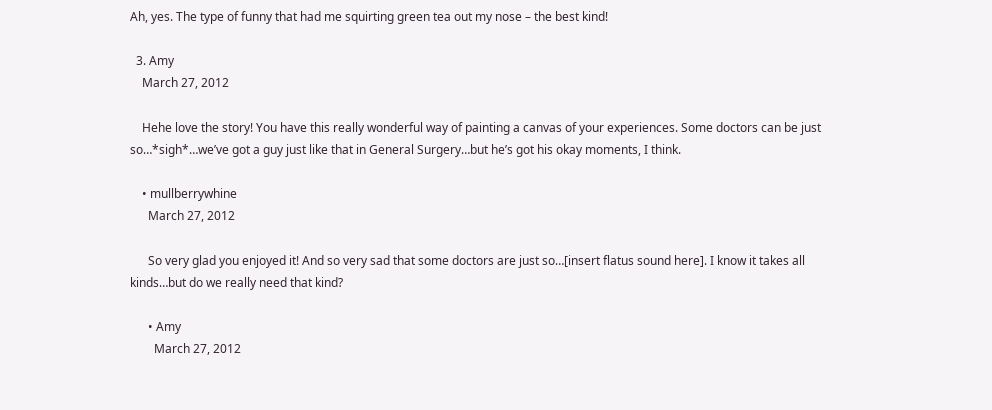Ah, yes. The type of funny that had me squirting green tea out my nose – the best kind!

  3. Amy
    March 27, 2012

    Hehe love the story! You have this really wonderful way of painting a canvas of your experiences. Some doctors can be just so…*sigh*…we’ve got a guy just like that in General Surgery…but he’s got his okay moments, I think.

    • mullberrywhine
      March 27, 2012

      So very glad you enjoyed it! And so very sad that some doctors are just so…[insert flatus sound here]. I know it takes all kinds…but do we really need that kind?

      • Amy
        March 27, 2012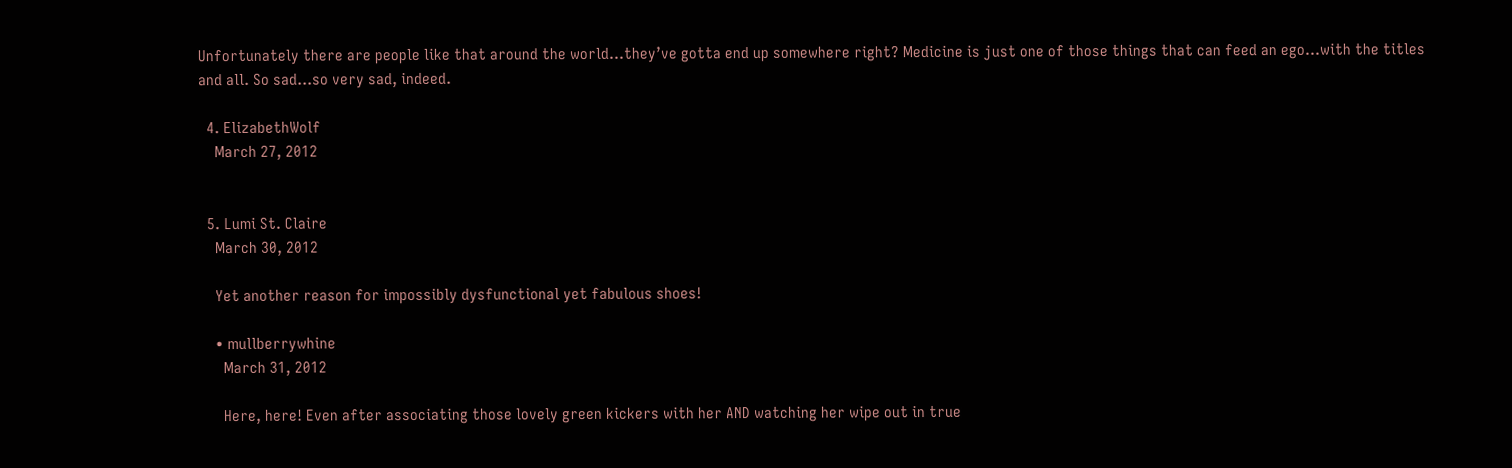Unfortunately there are people like that around the world…they’ve gotta end up somewhere right? Medicine is just one of those things that can feed an ego…with the titles and all. So sad…so very sad, indeed.

  4. ElizabethWolf
    March 27, 2012


  5. Lumi St. Claire
    March 30, 2012

    Yet another reason for impossibly dysfunctional yet fabulous shoes!

    • mullberrywhine
      March 31, 2012

      Here, here! Even after associating those lovely green kickers with her AND watching her wipe out in true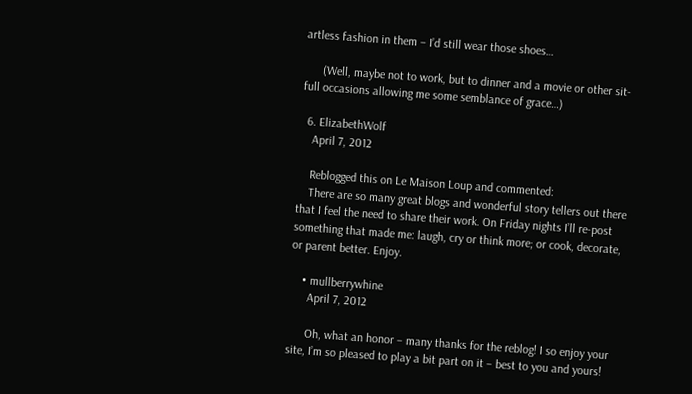artless fashion in them – I’d still wear those shoes…

      (Well, maybe not to work, but to dinner and a movie or other sit-full occasions allowing me some semblance of grace…)

  6. ElizabethWolf
    April 7, 2012

    Reblogged this on Le Maison Loup and commented:
    There are so many great blogs and wonderful story tellers out there that I feel the need to share their work. On Friday nights I’ll re-post something that made me: laugh, cry or think more; or cook, decorate, or parent better. Enjoy.

    • mullberrywhine
      April 7, 2012

      Oh, what an honor – many thanks for the reblog! I so enjoy your site, I’m so pleased to play a bit part on it – best to you and yours!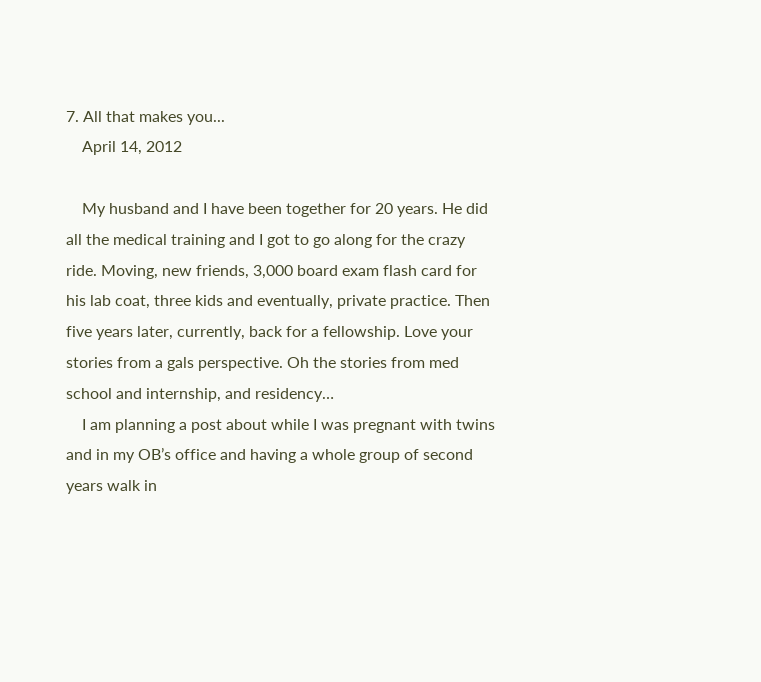7. All that makes you...
    April 14, 2012

    My husband and I have been together for 20 years. He did all the medical training and I got to go along for the crazy ride. Moving, new friends, 3,000 board exam flash card for his lab coat, three kids and eventually, private practice. Then five years later, currently, back for a fellowship. Love your stories from a gals perspective. Oh the stories from med school and internship, and residency…
    I am planning a post about while I was pregnant with twins and in my OB’s office and having a whole group of second years walk in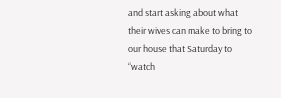and start asking about what their wives can make to bring to our house that Saturday to “watch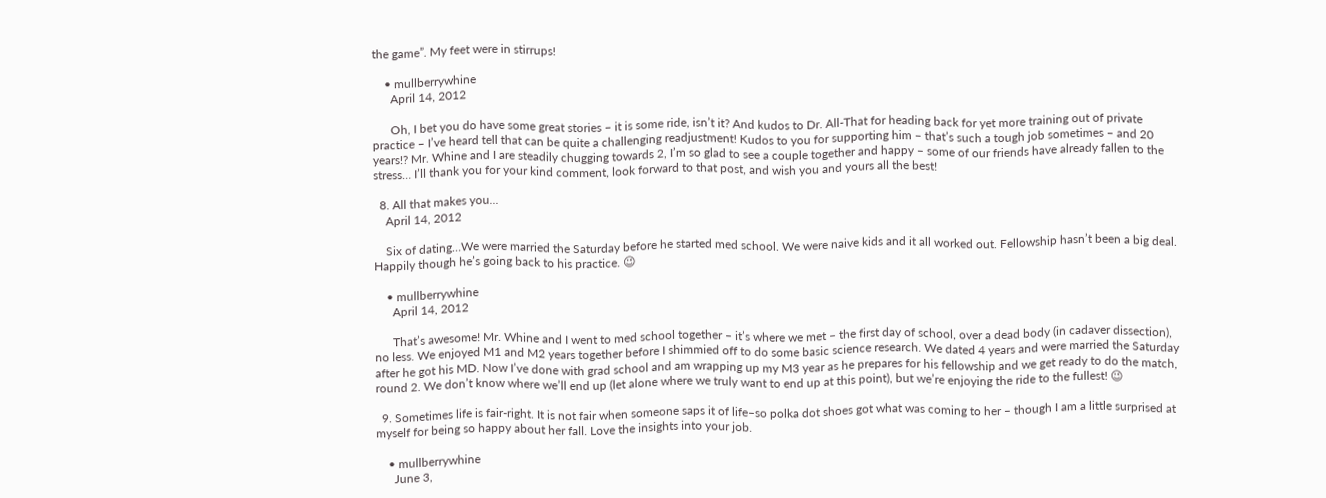the game”. My feet were in stirrups!

    • mullberrywhine
      April 14, 2012

      Oh, I bet you do have some great stories – it is some ride, isn’t it? And kudos to Dr. All-That for heading back for yet more training out of private practice – I’ve heard tell that can be quite a challenging readjustment! Kudos to you for supporting him – that’s such a tough job sometimes – and 20 years!? Mr. Whine and I are steadily chugging towards 2, I’m so glad to see a couple together and happy – some of our friends have already fallen to the stress… I’ll thank you for your kind comment, look forward to that post, and wish you and yours all the best!

  8. All that makes you...
    April 14, 2012

    Six of dating…We were married the Saturday before he started med school. We were naive kids and it all worked out. Fellowship hasn’t been a big deal. Happily though he’s going back to his practice. 😉

    • mullberrywhine
      April 14, 2012

      That’s awesome! Mr. Whine and I went to med school together – it’s where we met – the first day of school, over a dead body (in cadaver dissection), no less. We enjoyed M1 and M2 years together before I shimmied off to do some basic science research. We dated 4 years and were married the Saturday after he got his MD. Now I’ve done with grad school and am wrapping up my M3 year as he prepares for his fellowship and we get ready to do the match, round 2. We don’t know where we’ll end up (let alone where we truly want to end up at this point), but we’re enjoying the ride to the fullest! 😉

  9. Sometimes life is fair-right. It is not fair when someone saps it of life–so polka dot shoes got what was coming to her – though I am a little surprised at myself for being so happy about her fall. Love the insights into your job.

    • mullberrywhine
      June 3,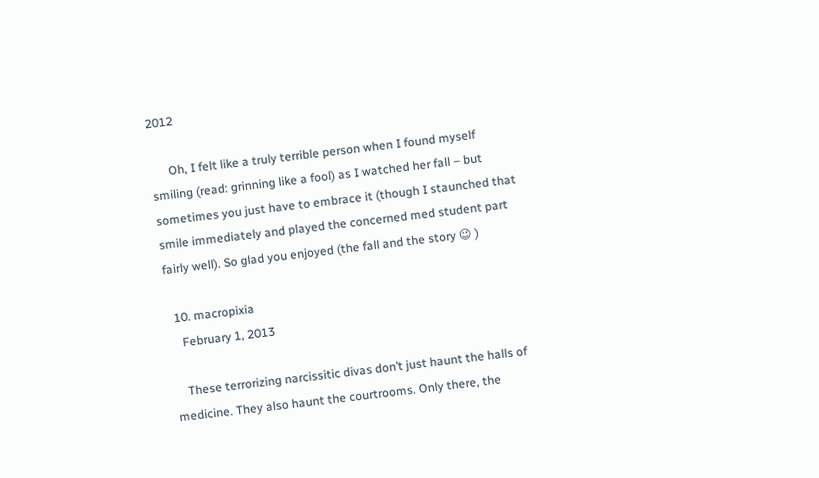2012

      Oh, I felt like a truly terrible person when I found myself smiling (read: grinning like a fool) as I watched her fall – but sometimes you just have to embrace it (though I staunched that smile immediately and played the concerned med student part fairly well). So glad you enjoyed (the fall and the story 😉 )

  10. macropixia
    February 1, 2013

    These terrorizing narcissitic divas don’t just haunt the halls of medicine. They also haunt the courtrooms. Only there, the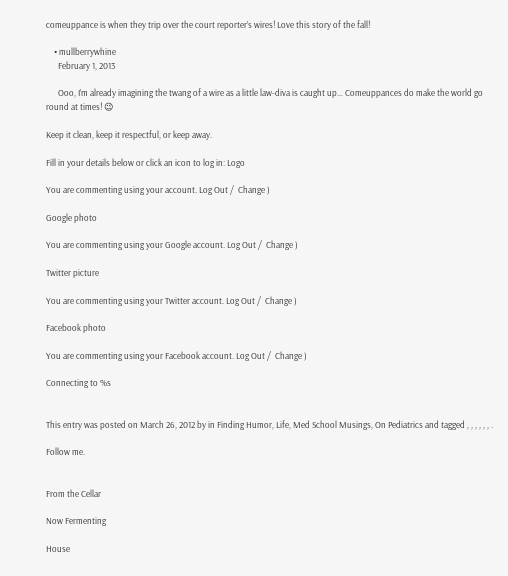comeuppance is when they trip over the court reporter’s wires! Love this story of the fall!

    • mullberrywhine
      February 1, 2013

      Ooo, I’m already imagining the twang of a wire as a little law-diva is caught up… Comeuppances do make the world go round at times! 😉

Keep it clean, keep it respectful, or keep away.

Fill in your details below or click an icon to log in: Logo

You are commenting using your account. Log Out /  Change )

Google photo

You are commenting using your Google account. Log Out /  Change )

Twitter picture

You are commenting using your Twitter account. Log Out /  Change )

Facebook photo

You are commenting using your Facebook account. Log Out /  Change )

Connecting to %s


This entry was posted on March 26, 2012 by in Finding Humor, Life, Med School Musings, On Pediatrics and tagged , , , , , , .

Follow me.


From the Cellar

Now Fermenting

House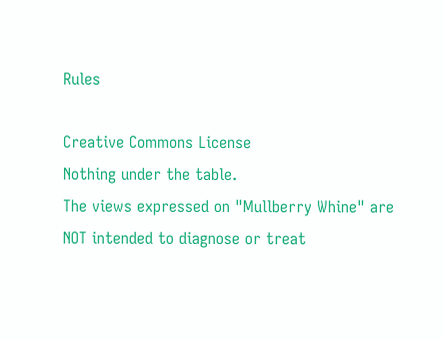Rules

Creative Commons License
Nothing under the table.
The views expressed on "Mullberry Whine" are NOT intended to diagnose or treat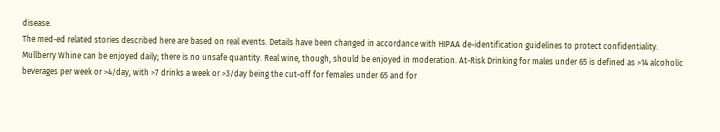disease.
The med-ed related stories described here are based on real events. Details have been changed in accordance with HIPAA de-identification guidelines to protect confidentiality.
Mullberry Whine can be enjoyed daily; there is no unsafe quantity. Real wine, though, should be enjoyed in moderation. At-Risk Drinking for males under 65 is defined as >14 alcoholic beverages per week or >4/day, with >7 drinks a week or >3/day being the cut-off for females under 65 and for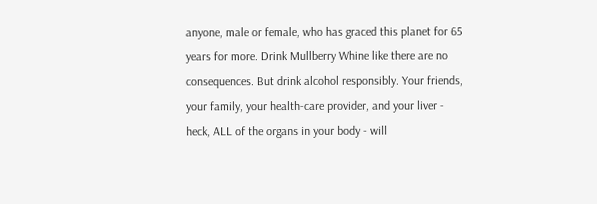anyone, male or female, who has graced this planet for 65 years for more. Drink Mullberry Whine like there are no consequences. But drink alcohol responsibly. Your friends, your family, your health-care provider, and your liver - heck, ALL of the organs in your body - will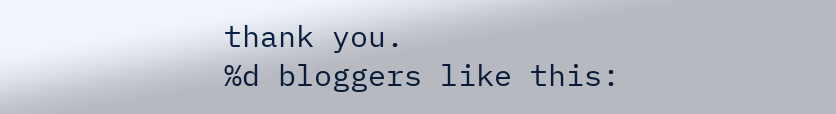thank you.
%d bloggers like this: